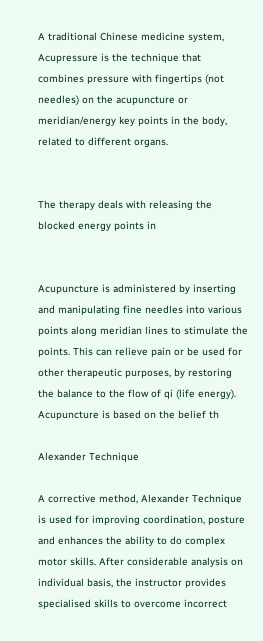A traditional Chinese medicine system, Acupressure is the technique that combines pressure with fingertips (not needles) on the acupuncture or meridian/energy key points in the body, related to different organs.


The therapy deals with releasing the blocked energy points in


Acupuncture is administered by inserting and manipulating fine needles into various points along meridian lines to stimulate the points. This can relieve pain or be used for other therapeutic purposes, by restoring the balance to the flow of qi (life energy). Acupuncture is based on the belief th

Alexander Technique

A corrective method, Alexander Technique is used for improving coordination, posture and enhances the ability to do complex motor skills. After considerable analysis on individual basis, the instructor provides specialised skills to overcome incorrect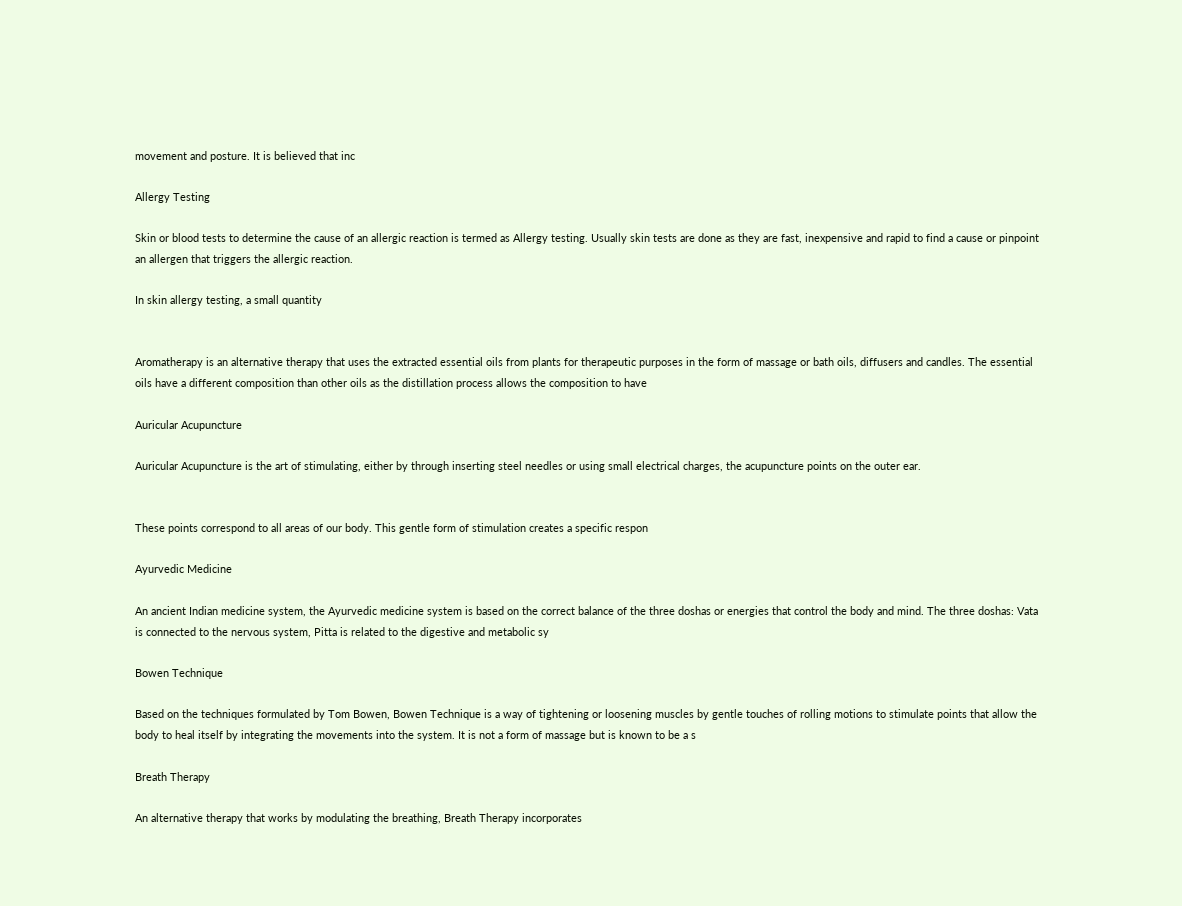movement and posture. It is believed that inc

Allergy Testing

Skin or blood tests to determine the cause of an allergic reaction is termed as Allergy testing. Usually skin tests are done as they are fast, inexpensive and rapid to find a cause or pinpoint an allergen that triggers the allergic reaction.

In skin allergy testing, a small quantity


Aromatherapy is an alternative therapy that uses the extracted essential oils from plants for therapeutic purposes in the form of massage or bath oils, diffusers and candles. The essential oils have a different composition than other oils as the distillation process allows the composition to have

Auricular Acupuncture

Auricular Acupuncture is the art of stimulating, either by through inserting steel needles or using small electrical charges, the acupuncture points on the outer ear.


These points correspond to all areas of our body. This gentle form of stimulation creates a specific respon

Ayurvedic Medicine

An ancient Indian medicine system, the Ayurvedic medicine system is based on the correct balance of the three doshas or energies that control the body and mind. The three doshas: Vata is connected to the nervous system, Pitta is related to the digestive and metabolic sy

Bowen Technique

Based on the techniques formulated by Tom Bowen, Bowen Technique is a way of tightening or loosening muscles by gentle touches of rolling motions to stimulate points that allow the body to heal itself by integrating the movements into the system. It is not a form of massage but is known to be a s

Breath Therapy

An alternative therapy that works by modulating the breathing, Breath Therapy incorporates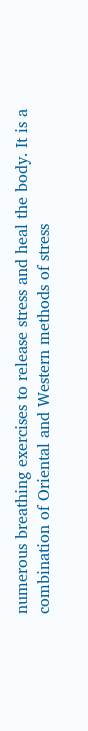numerous breathing exercises to release stress and heal the body. It is a combination of Oriental and Western methods of stress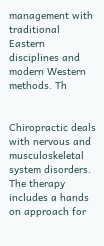management with traditional Eastern disciplines and modern Western methods. Th


Chiropractic deals with nervous and musculoskeletal system disorders. The therapy includes a hands on approach for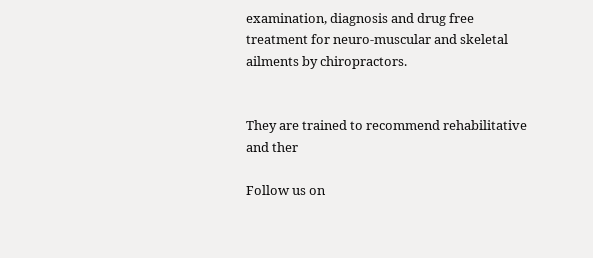examination, diagnosis and drug free treatment for neuro-muscular and skeletal ailments by chiropractors.


They are trained to recommend rehabilitative and ther

Follow us on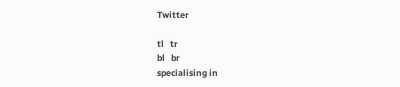Twitter

tl   tr
bl   br
specialising in